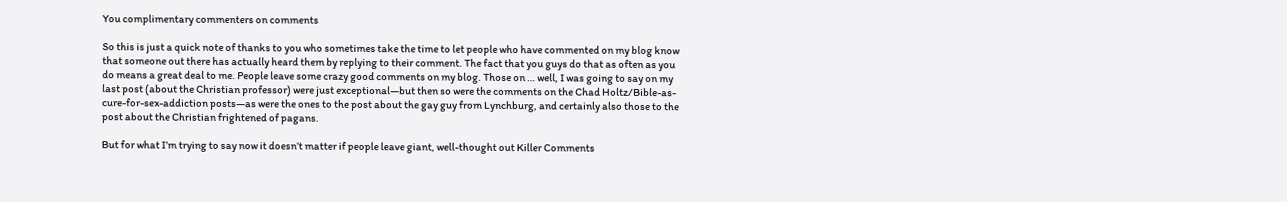You complimentary commenters on comments

So this is just a quick note of thanks to you who sometimes take the time to let people who have commented on my blog know that someone out there has actually heard them by replying to their comment. The fact that you guys do that as often as you do means a great deal to me. People leave some crazy good comments on my blog. Those on … well, I was going to say on my last post (about the Christian professor) were just exceptional—but then so were the comments on the Chad Holtz/Bible-as-cure-for-sex-addiction posts—as were the ones to the post about the gay guy from Lynchburg, and certainly also those to the post about the Christian frightened of pagans.

But for what I’m trying to say now it doesn’t matter if people leave giant, well-thought out Killer Comments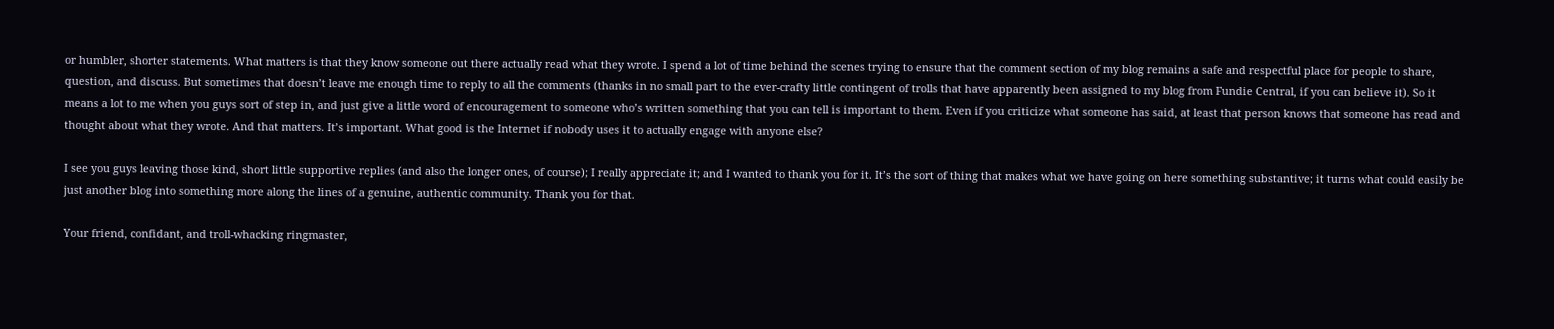or humbler, shorter statements. What matters is that they know someone out there actually read what they wrote. I spend a lot of time behind the scenes trying to ensure that the comment section of my blog remains a safe and respectful place for people to share, question, and discuss. But sometimes that doesn’t leave me enough time to reply to all the comments (thanks in no small part to the ever-crafty little contingent of trolls that have apparently been assigned to my blog from Fundie Central, if you can believe it). So it means a lot to me when you guys sort of step in, and just give a little word of encouragement to someone who’s written something that you can tell is important to them. Even if you criticize what someone has said, at least that person knows that someone has read and thought about what they wrote. And that matters. It’s important. What good is the Internet if nobody uses it to actually engage with anyone else?

I see you guys leaving those kind, short little supportive replies (and also the longer ones, of course); I really appreciate it; and I wanted to thank you for it. It’s the sort of thing that makes what we have going on here something substantive; it turns what could easily be just another blog into something more along the lines of a genuine, authentic community. Thank you for that.

Your friend, confidant, and troll-whacking ringmaster,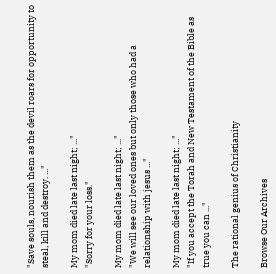"Save souls, nourish them as the devil roars for opportunity to steal, kill and destroy. ..."

My mom died late last night; ..."
"Sorry for your loss."

My mom died late last night; ..."
"We will see our loved ones but only those who had a relationship with jesus ..."

My mom died late last night; ..."
"If you accept the Torah and New Testament of the Bible as true you can ..."

The rational genius of Christianity

Browse Our Archives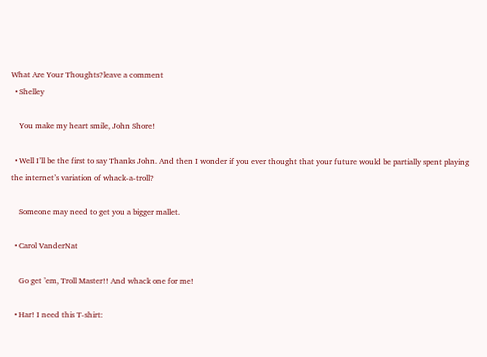What Are Your Thoughts?leave a comment
  • Shelley

    You make my heart smile, John Shore!

  • Well I’ll be the first to say Thanks John. And then I wonder if you ever thought that your future would be partially spent playing the internet’s variation of whack-a-troll?

    Someone may need to get you a bigger mallet.

  • Carol VanderNat

    Go get ’em, Troll Master!! And whack one for me!

  • Har! I need this T-shirt: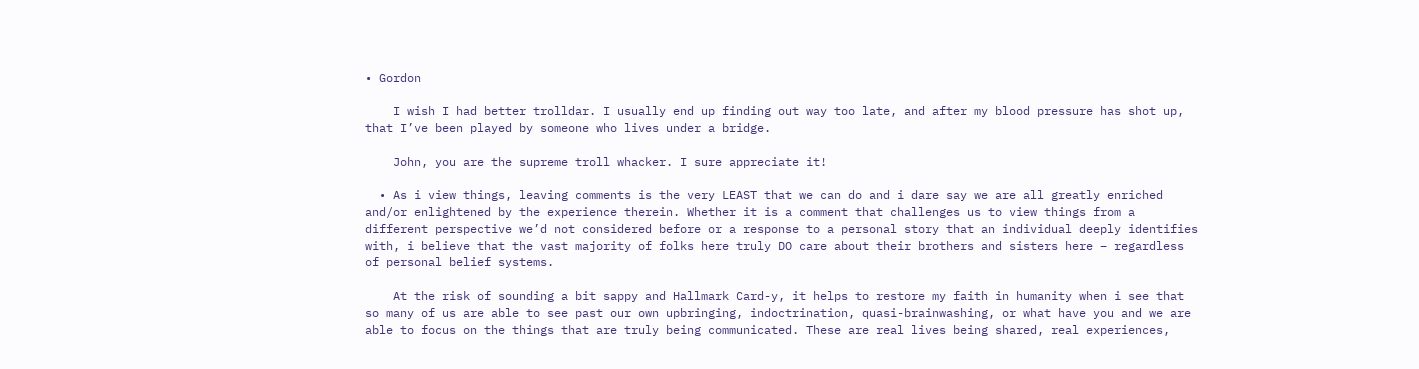• Gordon

    I wish I had better trolldar. I usually end up finding out way too late, and after my blood pressure has shot up, that I’ve been played by someone who lives under a bridge.

    John, you are the supreme troll whacker. I sure appreciate it!

  • As i view things, leaving comments is the very LEAST that we can do and i dare say we are all greatly enriched and/or enlightened by the experience therein. Whether it is a comment that challenges us to view things from a different perspective we’d not considered before or a response to a personal story that an individual deeply identifies with, i believe that the vast majority of folks here truly DO care about their brothers and sisters here – regardless of personal belief systems.

    At the risk of sounding a bit sappy and Hallmark Card-y, it helps to restore my faith in humanity when i see that so many of us are able to see past our own upbringing, indoctrination, quasi-brainwashing, or what have you and we are able to focus on the things that are truly being communicated. These are real lives being shared, real experiences,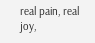real pain, real joy,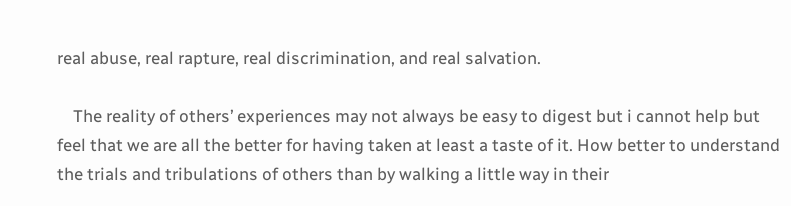real abuse, real rapture, real discrimination, and real salvation.

    The reality of others’ experiences may not always be easy to digest but i cannot help but feel that we are all the better for having taken at least a taste of it. How better to understand the trials and tribulations of others than by walking a little way in their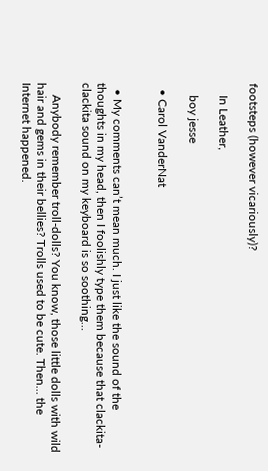footsteps (however vicariously)?

    In Leather,

    boy jesse

  • Carol VanderNat


  • My comments can’t mean much. I just like the sound of the thoughts in my head, then I foolishly type them because that clackita-clackita sound on my keyboard is so soothing…

    Anybody remember troll-dolls? You know, those little dolls with wild hair and gems in their bellies? Trolls used to be cute. Then… the Internet happened.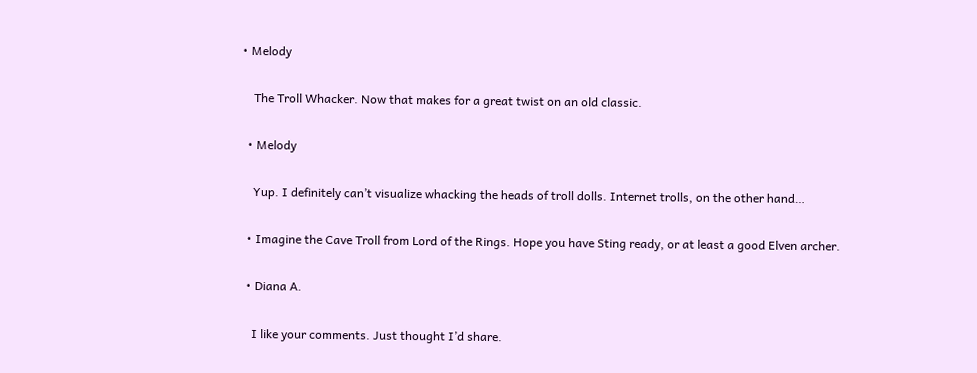• Melody

    The Troll Whacker. Now that makes for a great twist on an old classic.

  • Melody

    Yup. I definitely can’t visualize whacking the heads of troll dolls. Internet trolls, on the other hand…

  • Imagine the Cave Troll from Lord of the Rings. Hope you have Sting ready, or at least a good Elven archer.

  • Diana A.

    I like your comments. Just thought I’d share.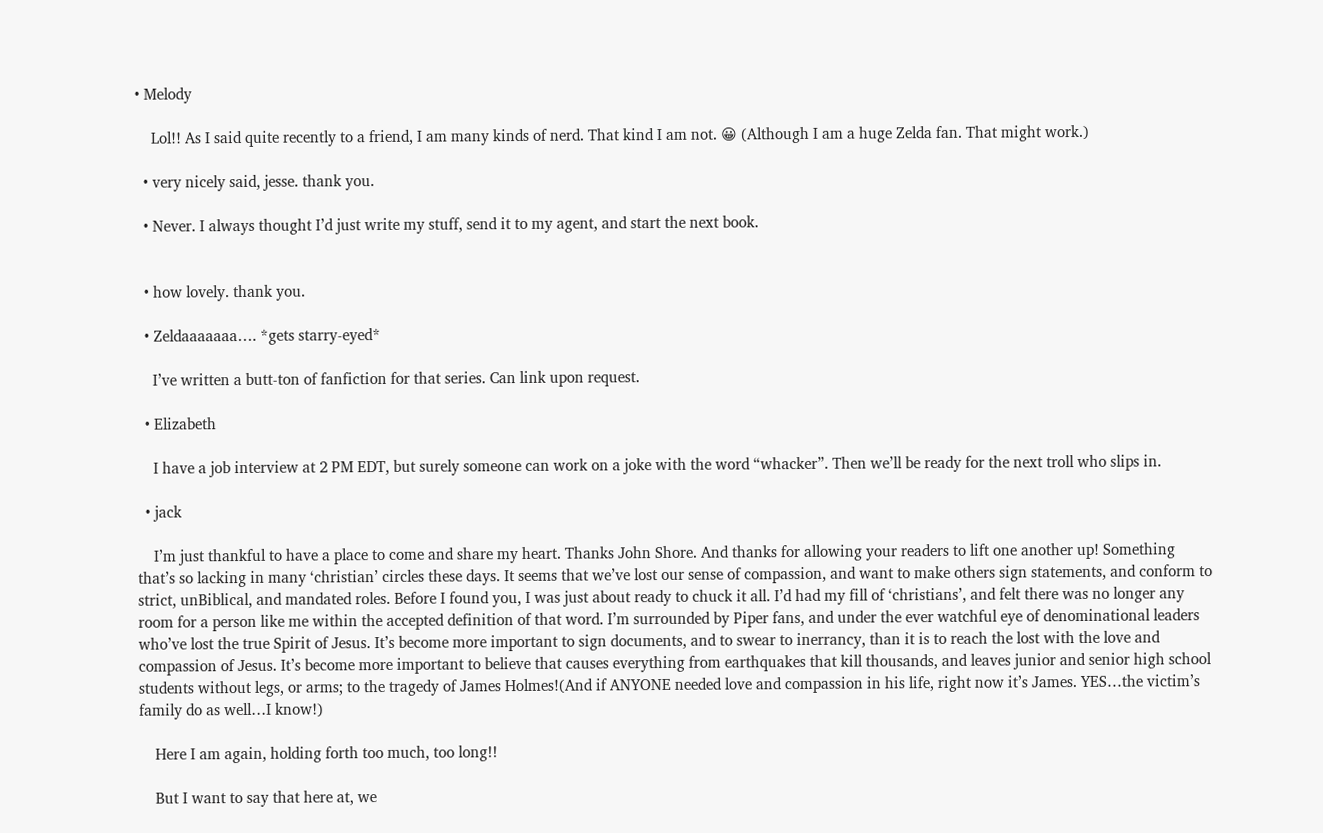• Melody

    Lol!! As I said quite recently to a friend, I am many kinds of nerd. That kind I am not. 😀 (Although I am a huge Zelda fan. That might work.)

  • very nicely said, jesse. thank you.

  • Never. I always thought I’d just write my stuff, send it to my agent, and start the next book.


  • how lovely. thank you.

  • Zeldaaaaaaa…. *gets starry-eyed*

    I’ve written a butt-ton of fanfiction for that series. Can link upon request.

  • Elizabeth

    I have a job interview at 2 PM EDT, but surely someone can work on a joke with the word “whacker”. Then we’ll be ready for the next troll who slips in.

  • jack

    I’m just thankful to have a place to come and share my heart. Thanks John Shore. And thanks for allowing your readers to lift one another up! Something that’s so lacking in many ‘christian’ circles these days. It seems that we’ve lost our sense of compassion, and want to make others sign statements, and conform to strict, unBiblical, and mandated roles. Before I found you, I was just about ready to chuck it all. I’d had my fill of ‘christians’, and felt there was no longer any room for a person like me within the accepted definition of that word. I’m surrounded by Piper fans, and under the ever watchful eye of denominational leaders who’ve lost the true Spirit of Jesus. It’s become more important to sign documents, and to swear to inerrancy, than it is to reach the lost with the love and compassion of Jesus. It’s become more important to believe that causes everything from earthquakes that kill thousands, and leaves junior and senior high school students without legs, or arms; to the tragedy of James Holmes!(And if ANYONE needed love and compassion in his life, right now it’s James. YES…the victim’s family do as well…I know!)

    Here I am again, holding forth too much, too long!!

    But I want to say that here at, we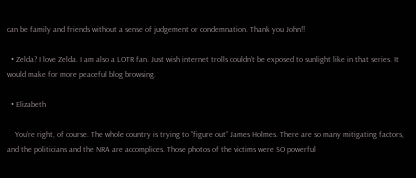can be family and friends without a sense of judgement or condemnation. Thank you John!!

  • Zelda? I love Zelda. I am also a LOTR fan. Just wish internet trolls couldn’t be exposed to sunlight like in that series. It would make for more peaceful blog browsing.

  • Elizabeth

    You’re right, of course. The whole country is trying to “figure out” James Holmes. There are so many mitigating factors, and the politicians and the NRA are accomplices. Those photos of the victims were SO powerful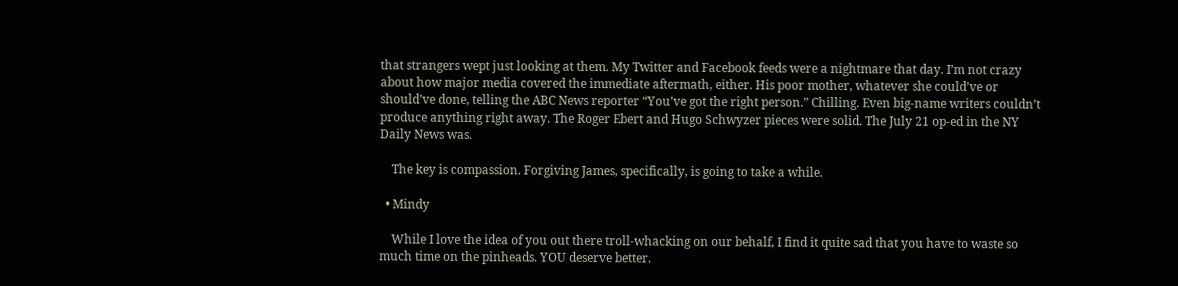that strangers wept just looking at them. My Twitter and Facebook feeds were a nightmare that day. I’m not crazy about how major media covered the immediate aftermath, either. His poor mother, whatever she could’ve or should’ve done, telling the ABC News reporter “You’ve got the right person.” Chilling. Even big-name writers couldn’t produce anything right away. The Roger Ebert and Hugo Schwyzer pieces were solid. The July 21 op-ed in the NY Daily News was.

    The key is compassion. Forgiving James, specifically, is going to take a while.

  • Mindy

    While I love the idea of you out there troll-whacking on our behalf, I find it quite sad that you have to waste so much time on the pinheads. YOU deserve better.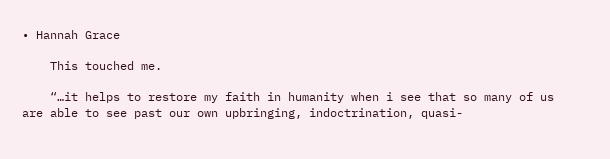• Hannah Grace

    This touched me.

    “…it helps to restore my faith in humanity when i see that so many of us are able to see past our own upbringing, indoctrination, quasi-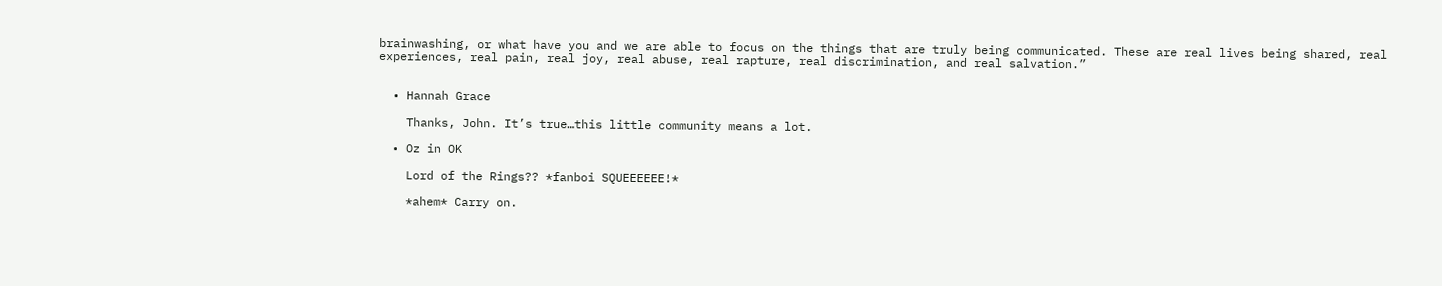brainwashing, or what have you and we are able to focus on the things that are truly being communicated. These are real lives being shared, real experiences, real pain, real joy, real abuse, real rapture, real discrimination, and real salvation.”


  • Hannah Grace

    Thanks, John. It’s true…this little community means a lot.

  • Oz in OK

    Lord of the Rings?? *fanboi SQUEEEEEE!*

    *ahem* Carry on.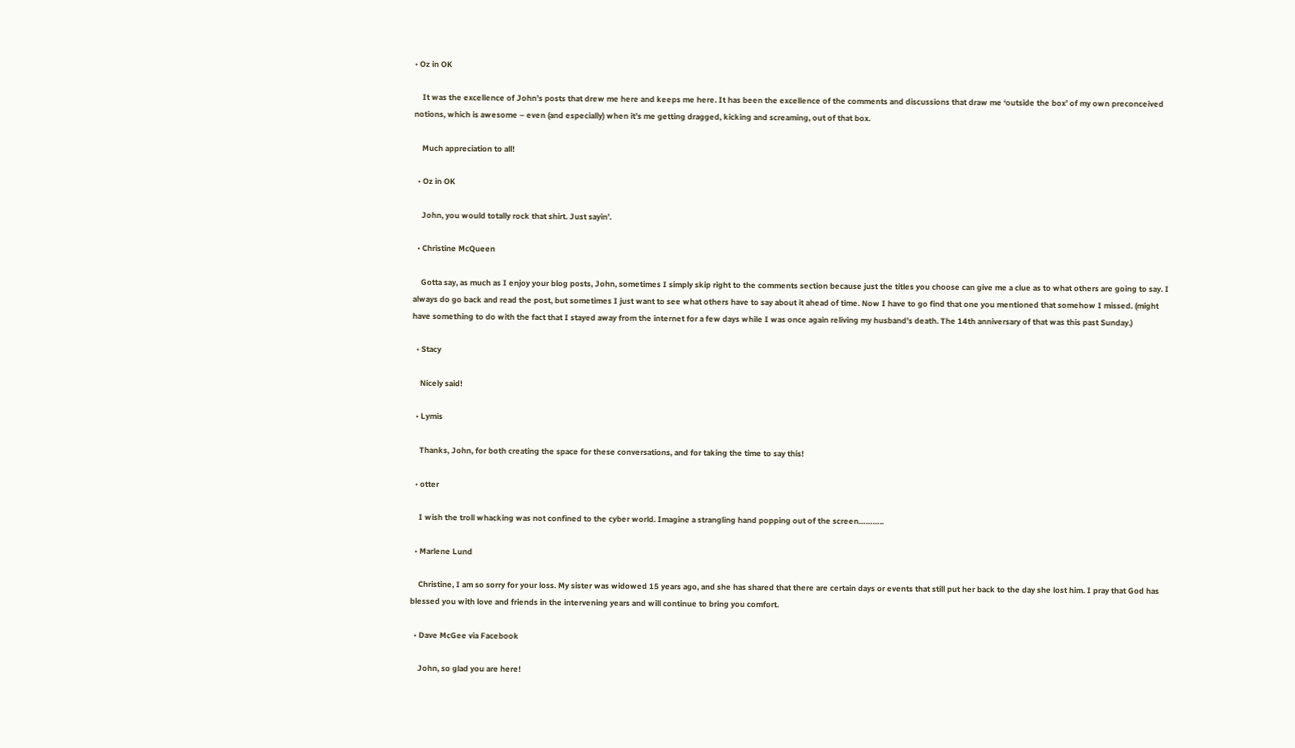• Oz in OK

    It was the excellence of John’s posts that drew me here and keeps me here. It has been the excellence of the comments and discussions that draw me ‘outside the box’ of my own preconceived notions, which is awesome – even (and especially) when it’s me getting dragged, kicking and screaming, out of that box.

    Much appreciation to all!

  • Oz in OK

    John, you would totally rock that shirt. Just sayin’.

  • Christine McQueen

    Gotta say, as much as I enjoy your blog posts, John, sometimes I simply skip right to the comments section because just the titles you choose can give me a clue as to what others are going to say. I always do go back and read the post, but sometimes I just want to see what others have to say about it ahead of time. Now I have to go find that one you mentioned that somehow I missed. (might have something to do with the fact that I stayed away from the internet for a few days while I was once again reliving my husband’s death. The 14th anniversary of that was this past Sunday.)

  • Stacy

    Nicely said!

  • Lymis

    Thanks, John, for both creating the space for these conversations, and for taking the time to say this!

  • otter

    I wish the troll whacking was not confined to the cyber world. Imagine a strangling hand popping out of the screen………..

  • Marlene Lund

    Christine, I am so sorry for your loss. My sister was widowed 15 years ago, and she has shared that there are certain days or events that still put her back to the day she lost him. I pray that God has blessed you with love and friends in the intervening years and will continue to bring you comfort.

  • Dave McGee via Facebook

    John, so glad you are here!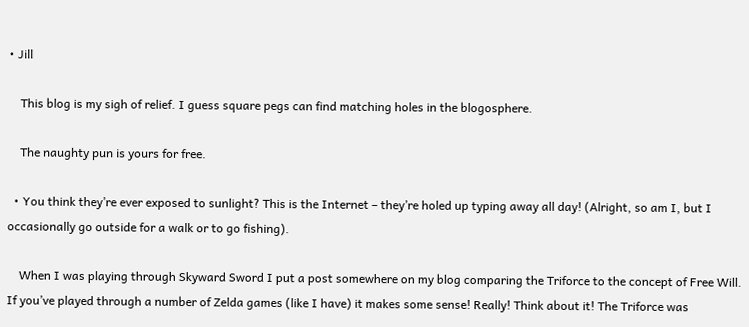• Jill

    This blog is my sigh of relief. I guess square pegs can find matching holes in the blogosphere.

    The naughty pun is yours for free.

  • You think they’re ever exposed to sunlight? This is the Internet – they’re holed up typing away all day! (Alright, so am I, but I occasionally go outside for a walk or to go fishing).

    When I was playing through Skyward Sword I put a post somewhere on my blog comparing the Triforce to the concept of Free Will. If you’ve played through a number of Zelda games (like I have) it makes some sense! Really! Think about it! The Triforce was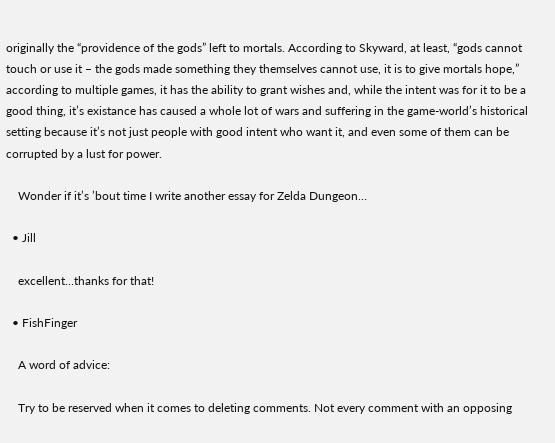originally the “providence of the gods” left to mortals. According to Skyward, at least, “gods cannot touch or use it – the gods made something they themselves cannot use, it is to give mortals hope,” according to multiple games, it has the ability to grant wishes and, while the intent was for it to be a good thing, it’s existance has caused a whole lot of wars and suffering in the game-world’s historical setting because it’s not just people with good intent who want it, and even some of them can be corrupted by a lust for power.

    Wonder if it’s ’bout time I write another essay for Zelda Dungeon…

  • Jill

    excellent…thanks for that!

  • FishFinger

    A word of advice:

    Try to be reserved when it comes to deleting comments. Not every comment with an opposing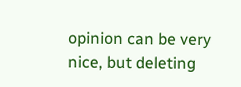opinion can be very nice, but deleting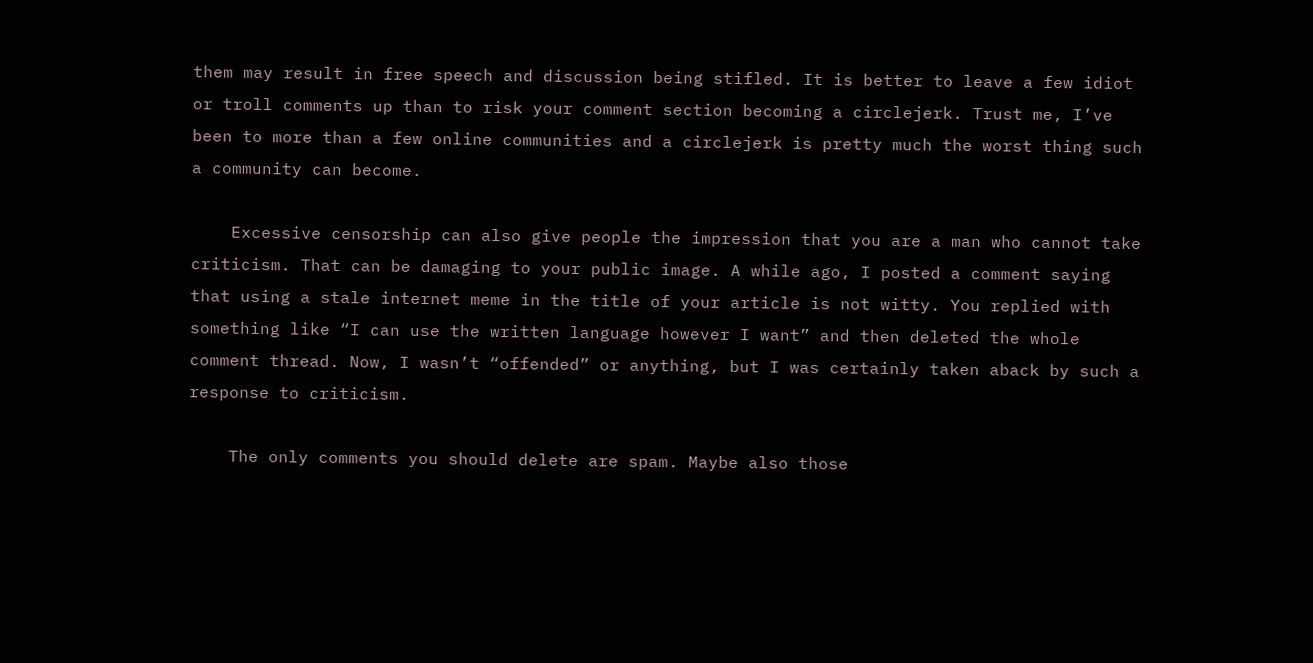them may result in free speech and discussion being stifled. It is better to leave a few idiot or troll comments up than to risk your comment section becoming a circlejerk. Trust me, I’ve been to more than a few online communities and a circlejerk is pretty much the worst thing such a community can become.

    Excessive censorship can also give people the impression that you are a man who cannot take criticism. That can be damaging to your public image. A while ago, I posted a comment saying that using a stale internet meme in the title of your article is not witty. You replied with something like “I can use the written language however I want” and then deleted the whole comment thread. Now, I wasn’t “offended” or anything, but I was certainly taken aback by such a response to criticism.

    The only comments you should delete are spam. Maybe also those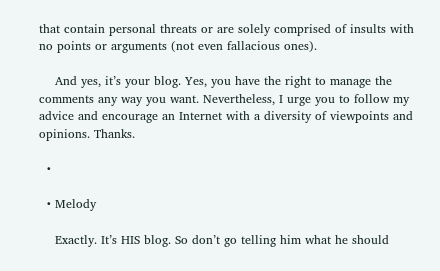that contain personal threats or are solely comprised of insults with no points or arguments (not even fallacious ones).

    And yes, it’s your blog. Yes, you have the right to manage the comments any way you want. Nevertheless, I urge you to follow my advice and encourage an Internet with a diversity of viewpoints and opinions. Thanks.

  •

  • Melody

    Exactly. It’s HIS blog. So don’t go telling him what he should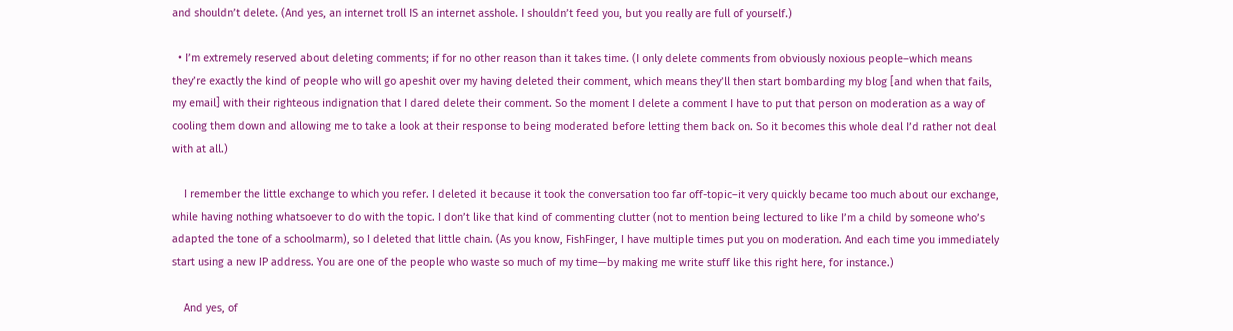and shouldn’t delete. (And yes, an internet troll IS an internet asshole. I shouldn’t feed you, but you really are full of yourself.)

  • I’m extremely reserved about deleting comments; if for no other reason than it takes time. (I only delete comments from obviously noxious people–which means they’re exactly the kind of people who will go apeshit over my having deleted their comment, which means they’ll then start bombarding my blog [and when that fails, my email] with their righteous indignation that I dared delete their comment. So the moment I delete a comment I have to put that person on moderation as a way of cooling them down and allowing me to take a look at their response to being moderated before letting them back on. So it becomes this whole deal I’d rather not deal with at all.)

    I remember the little exchange to which you refer. I deleted it because it took the conversation too far off-topic–it very quickly became too much about our exchange, while having nothing whatsoever to do with the topic. I don’t like that kind of commenting clutter (not to mention being lectured to like I’m a child by someone who’s adapted the tone of a schoolmarm), so I deleted that little chain. (As you know, FishFinger, I have multiple times put you on moderation. And each time you immediately start using a new IP address. You are one of the people who waste so much of my time—by making me write stuff like this right here, for instance.)

    And yes, of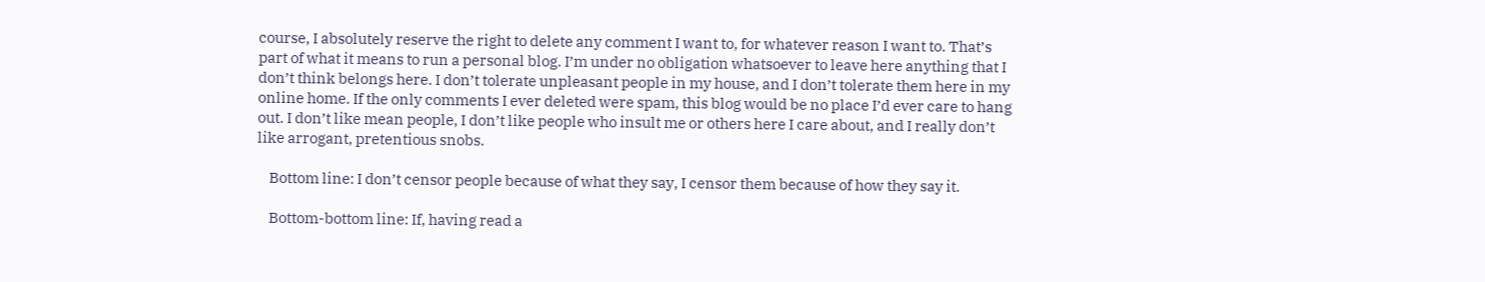course, I absolutely reserve the right to delete any comment I want to, for whatever reason I want to. That’s part of what it means to run a personal blog. I’m under no obligation whatsoever to leave here anything that I don’t think belongs here. I don’t tolerate unpleasant people in my house, and I don’t tolerate them here in my online home. If the only comments I ever deleted were spam, this blog would be no place I’d ever care to hang out. I don’t like mean people, I don’t like people who insult me or others here I care about, and I really don’t like arrogant, pretentious snobs.

    Bottom line: I don’t censor people because of what they say, I censor them because of how they say it.

    Bottom-bottom line: If, having read a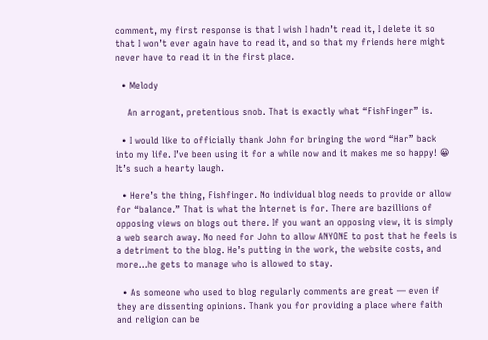comment, my first response is that I wish I hadn’t read it, I delete it so that I won’t ever again have to read it, and so that my friends here might never have to read it in the first place.

  • Melody

    An arrogant, pretentious snob. That is exactly what “FishFinger” is.

  • I would like to officially thank John for bringing the word “Har” back into my life. I’ve been using it for a while now and it makes me so happy! 😀 It’s such a hearty laugh.

  • Here’s the thing, Fishfinger. No individual blog needs to provide or allow for “balance.” That is what the Internet is for. There are bazillions of opposing views on blogs out there. If you want an opposing view, it is simply a web search away. No need for John to allow ANYONE to post that he feels is a detriment to the blog. He’s putting in the work, the website costs, and more…he gets to manage who is allowed to stay.

  • As someone who used to blog regularly comments are great — even if they are dissenting opinions. Thank you for providing a place where faith and religion can be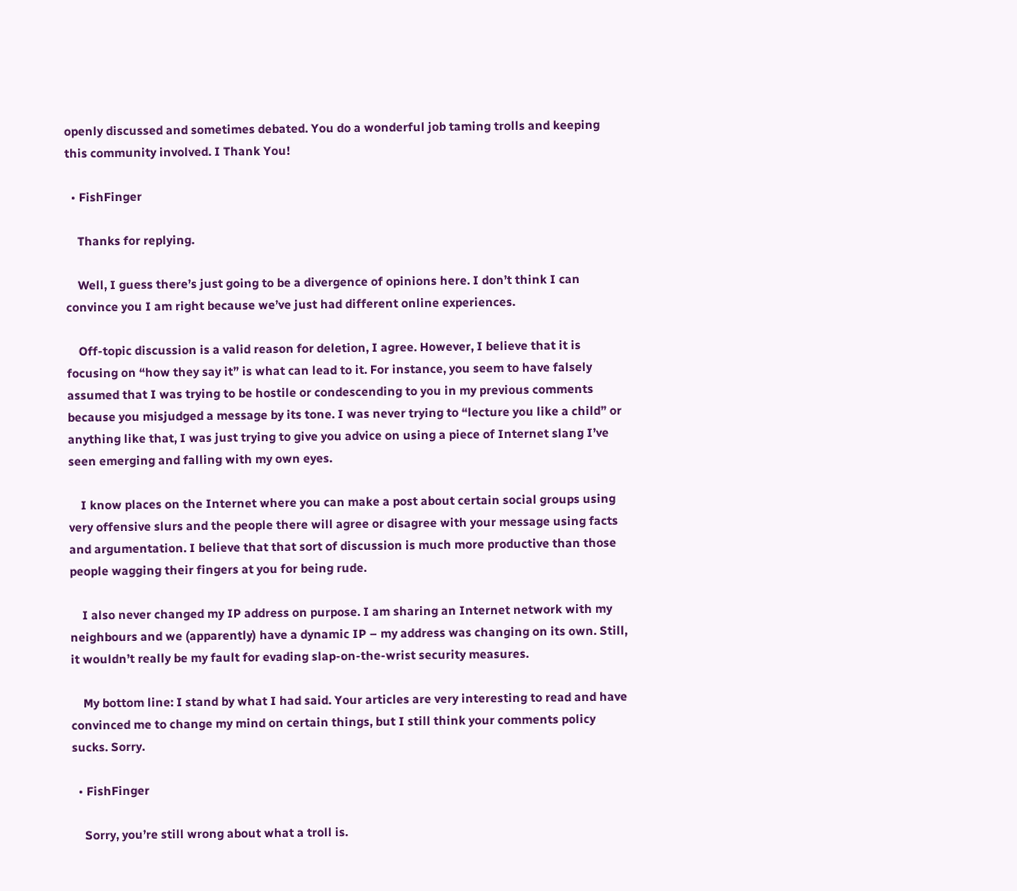openly discussed and sometimes debated. You do a wonderful job taming trolls and keeping this community involved. I Thank You!

  • FishFinger

    Thanks for replying.

    Well, I guess there’s just going to be a divergence of opinions here. I don’t think I can convince you I am right because we’ve just had different online experiences.

    Off-topic discussion is a valid reason for deletion, I agree. However, I believe that it is focusing on “how they say it” is what can lead to it. For instance, you seem to have falsely assumed that I was trying to be hostile or condescending to you in my previous comments because you misjudged a message by its tone. I was never trying to “lecture you like a child” or anything like that, I was just trying to give you advice on using a piece of Internet slang I’ve seen emerging and falling with my own eyes.

    I know places on the Internet where you can make a post about certain social groups using very offensive slurs and the people there will agree or disagree with your message using facts and argumentation. I believe that that sort of discussion is much more productive than those people wagging their fingers at you for being rude.

    I also never changed my IP address on purpose. I am sharing an Internet network with my neighbours and we (apparently) have a dynamic IP – my address was changing on its own. Still, it wouldn’t really be my fault for evading slap-on-the-wrist security measures.

    My bottom line: I stand by what I had said. Your articles are very interesting to read and have convinced me to change my mind on certain things, but I still think your comments policy sucks. Sorry.

  • FishFinger

    Sorry, you’re still wrong about what a troll is.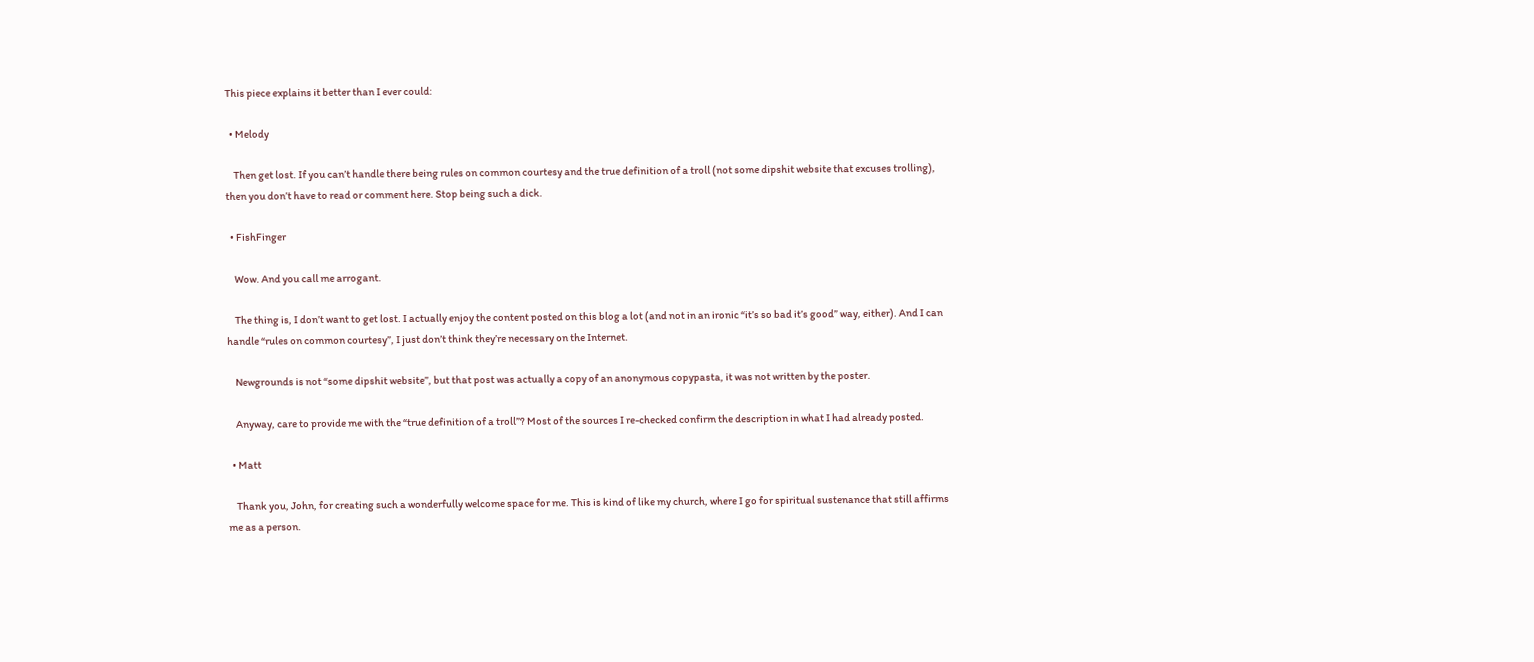This piece explains it better than I ever could:

  • Melody

    Then get lost. If you can’t handle there being rules on common courtesy and the true definition of a troll (not some dipshit website that excuses trolling), then you don’t have to read or comment here. Stop being such a dick.

  • FishFinger

    Wow. And you call me arrogant.

    The thing is, I don’t want to get lost. I actually enjoy the content posted on this blog a lot (and not in an ironic “it’s so bad it’s good” way, either). And I can handle “rules on common courtesy”, I just don’t think they’re necessary on the Internet.

    Newgrounds is not “some dipshit website”, but that post was actually a copy of an anonymous copypasta, it was not written by the poster.

    Anyway, care to provide me with the “true definition of a troll”? Most of the sources I re-checked confirm the description in what I had already posted.

  • Matt

    Thank you, John, for creating such a wonderfully welcome space for me. This is kind of like my church, where I go for spiritual sustenance that still affirms me as a person.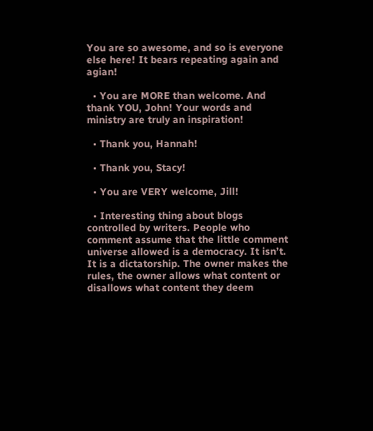You are so awesome, and so is everyone else here! It bears repeating again and agian!

  • You are MORE than welcome. And thank YOU, John! Your words and ministry are truly an inspiration!

  • Thank you, Hannah!

  • Thank you, Stacy!

  • You are VERY welcome, Jill!

  • Interesting thing about blogs controlled by writers. People who comment assume that the little comment universe allowed is a democracy. It isn’t. It is a dictatorship. The owner makes the rules, the owner allows what content or disallows what content they deem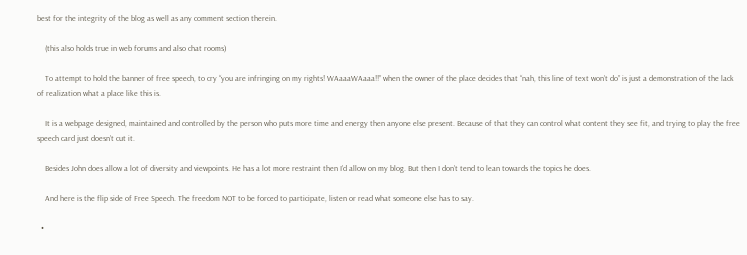best for the integrity of the blog as well as any comment section therein.

    (this also holds true in web forums and also chat rooms)

    To attempt to hold the banner of free speech, to cry “you are infringing on my rights! WAaaaWAaaa!!” when the owner of the place decides that “nah, this line of text won’t do” is just a demonstration of the lack of realization what a place like this is.

    It is a webpage designed, maintained and controlled by the person who puts more time and energy then anyone else present. Because of that they can control what content they see fit, and trying to play the free speech card just doesn’t cut it.

    Besides John does allow a lot of diversity and viewpoints. He has a lot more restraint then I’d allow on my blog. But then I don’t tend to lean towards the topics he does.

    And here is the flip side of Free Speech. The freedom NOT to be forced to participate, listen or read what someone else has to say.

  •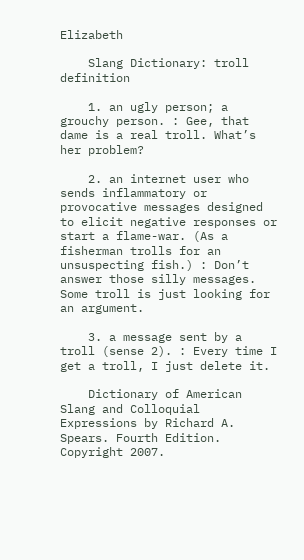Elizabeth

    Slang Dictionary: troll definition

    1. an ugly person; a grouchy person. : Gee, that dame is a real troll. What’s her problem?

    2. an internet user who sends inflammatory or provocative messages designed to elicit negative responses or start a flame-war. (As a fisherman trolls for an unsuspecting fish.) : Don’t answer those silly messages. Some troll is just looking for an argument.

    3. a message sent by a troll (sense 2). : Every time I get a troll, I just delete it.

    Dictionary of American Slang and Colloquial Expressions by Richard A. Spears. Fourth Edition. Copyright 2007.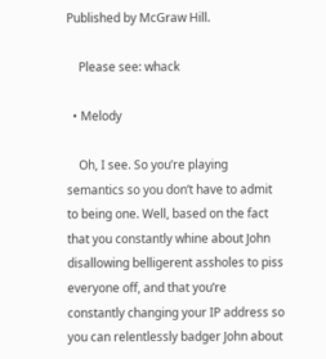Published by McGraw Hill.

    Please see: whack

  • Melody

    Oh, I see. So you’re playing semantics so you don’t have to admit to being one. Well, based on the fact that you constantly whine about John disallowing belligerent assholes to piss everyone off, and that you’re constantly changing your IP address so you can relentlessly badger John about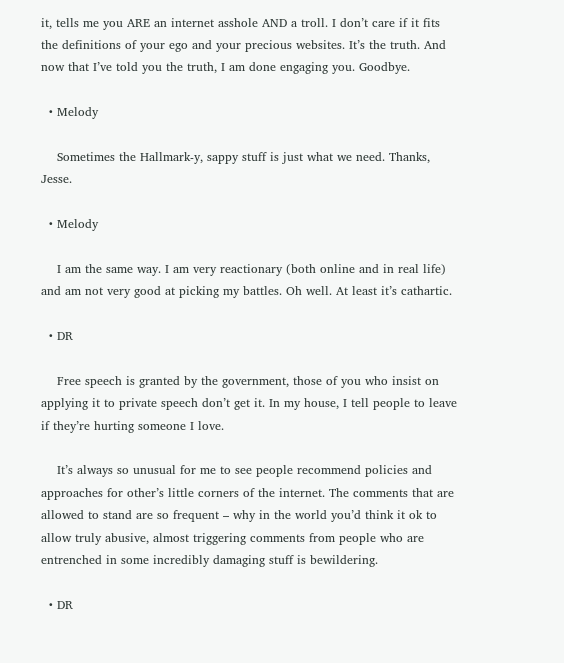it, tells me you ARE an internet asshole AND a troll. I don’t care if it fits the definitions of your ego and your precious websites. It’s the truth. And now that I’ve told you the truth, I am done engaging you. Goodbye.

  • Melody

    Sometimes the Hallmark-y, sappy stuff is just what we need. Thanks, Jesse.

  • Melody

    I am the same way. I am very reactionary (both online and in real life) and am not very good at picking my battles. Oh well. At least it’s cathartic.

  • DR

    Free speech is granted by the government, those of you who insist on applying it to private speech don’t get it. In my house, I tell people to leave if they’re hurting someone I love.

    It’s always so unusual for me to see people recommend policies and approaches for other’s little corners of the internet. The comments that are allowed to stand are so frequent – why in the world you’d think it ok to allow truly abusive, almost triggering comments from people who are entrenched in some incredibly damaging stuff is bewildering.

  • DR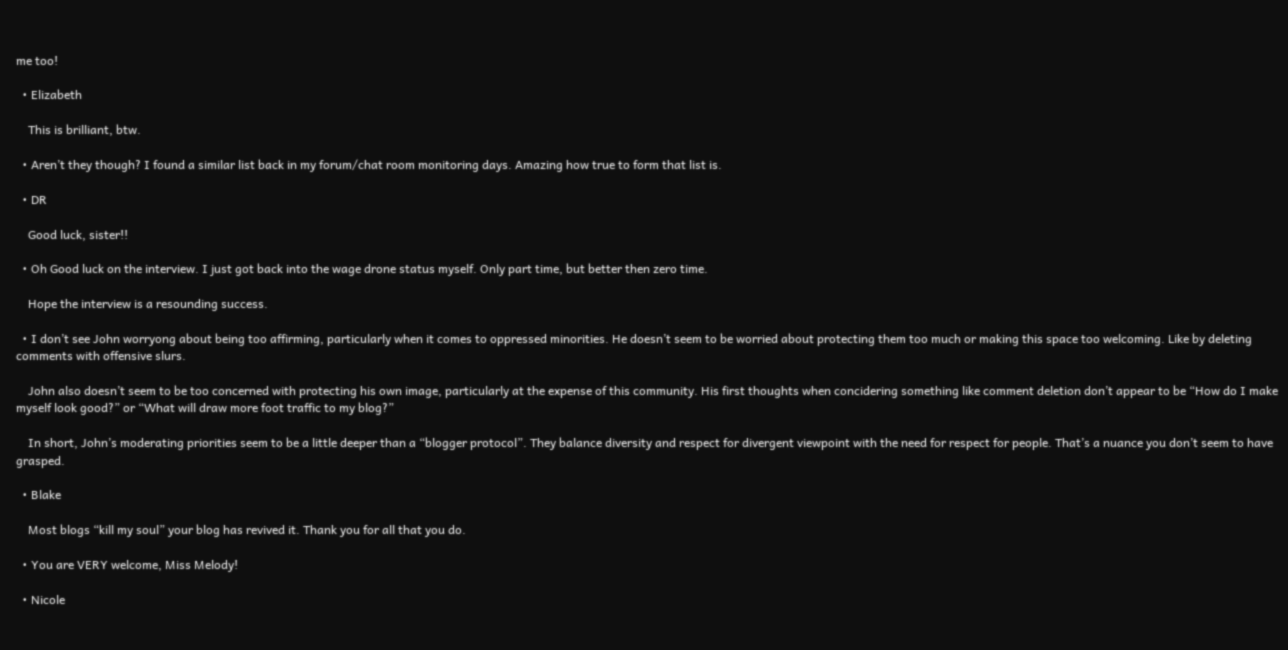me too!

  • Elizabeth

    This is brilliant, btw.

  • Aren’t they though? I found a similar list back in my forum/chat room monitoring days. Amazing how true to form that list is.

  • DR

    Good luck, sister!!

  • Oh Good luck on the interview. I just got back into the wage drone status myself. Only part time, but better then zero time.

    Hope the interview is a resounding success.

  • I don’t see John worryong about being too affirming, particularly when it comes to oppressed minorities. He doesn’t seem to be worried about protecting them too much or making this space too welcoming. Like by deleting comments with offensive slurs.

    John also doesn’t seem to be too concerned with protecting his own image, particularly at the expense of this community. His first thoughts when concidering something like comment deletion don’t appear to be “How do I make myself look good?” or “What will draw more foot traffic to my blog?”

    In short, John’s moderating priorities seem to be a little deeper than a “blogger protocol”. They balance diversity and respect for divergent viewpoint with the need for respect for people. That’s a nuance you don’t seem to have grasped.

  • Blake

    Most blogs “kill my soul” your blog has revived it. Thank you for all that you do.

  • You are VERY welcome, Miss Melody!

  • Nicole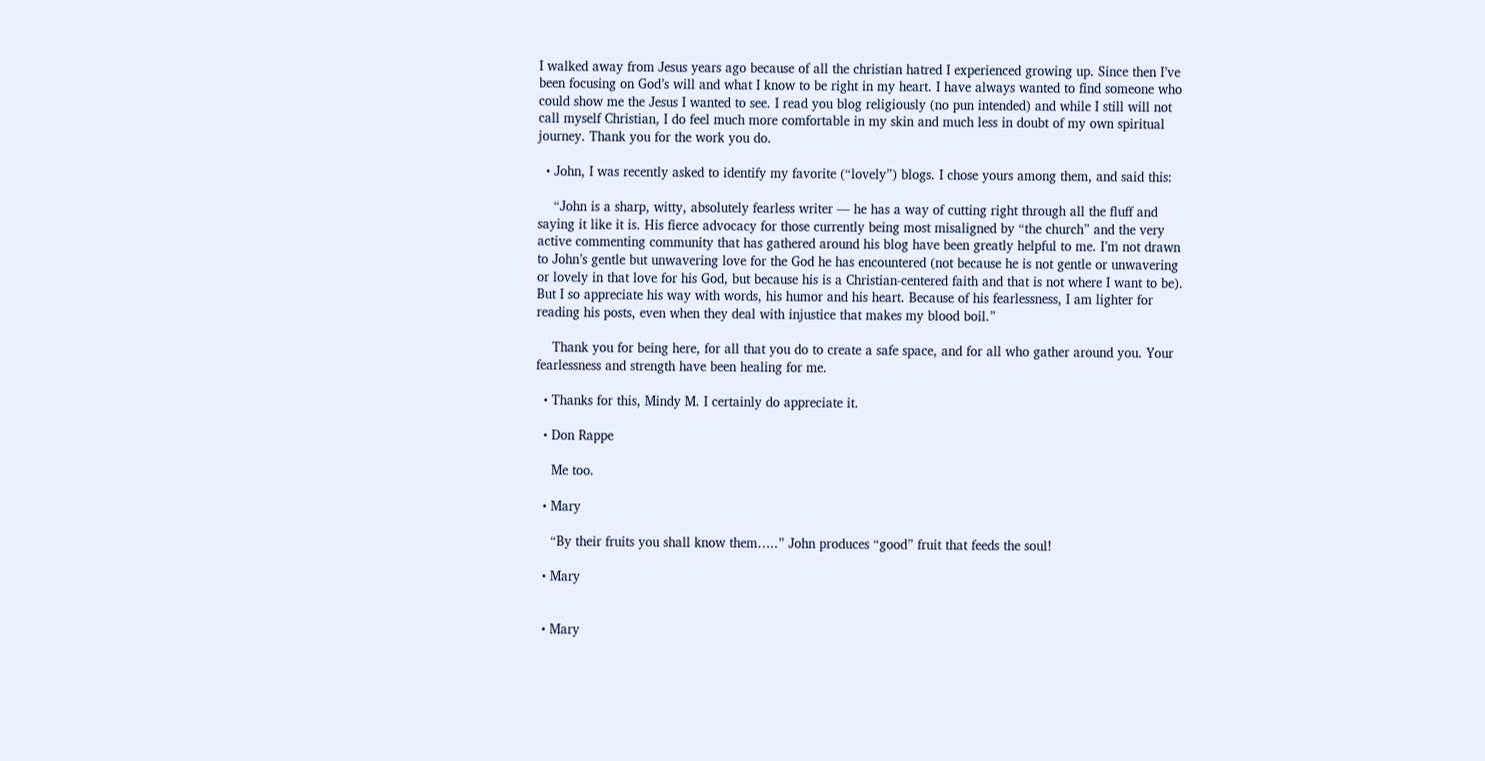I walked away from Jesus years ago because of all the christian hatred I experienced growing up. Since then I’ve been focusing on God’s will and what I know to be right in my heart. I have always wanted to find someone who could show me the Jesus I wanted to see. I read you blog religiously (no pun intended) and while I still will not call myself Christian, I do feel much more comfortable in my skin and much less in doubt of my own spiritual journey. Thank you for the work you do.

  • John, I was recently asked to identify my favorite (“lovely”) blogs. I chose yours among them, and said this:

    “John is a sharp, witty, absolutely fearless writer — he has a way of cutting right through all the fluff and saying it like it is. His fierce advocacy for those currently being most misaligned by “the church” and the very active commenting community that has gathered around his blog have been greatly helpful to me. I’m not drawn to John’s gentle but unwavering love for the God he has encountered (not because he is not gentle or unwavering or lovely in that love for his God, but because his is a Christian-centered faith and that is not where I want to be). But I so appreciate his way with words, his humor and his heart. Because of his fearlessness, I am lighter for reading his posts, even when they deal with injustice that makes my blood boil.”

    Thank you for being here, for all that you do to create a safe space, and for all who gather around you. Your fearlessness and strength have been healing for me.

  • Thanks for this, Mindy M. I certainly do appreciate it.

  • Don Rappe

    Me too.

  • Mary

    “By their fruits you shall know them…..” John produces “good” fruit that feeds the soul!

  • Mary


  • Mary